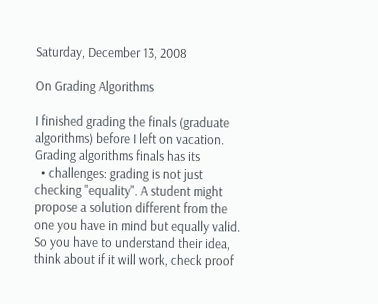Saturday, December 13, 2008

On Grading Algorithms

I finished grading the finals (graduate algorithms) before I left on vacation. Grading algorithms finals has its
  • challenges: grading is not just checking "equality". A student might propose a solution different from the one you have in mind but equally valid. So you have to understand their idea, think about if it will work, check proof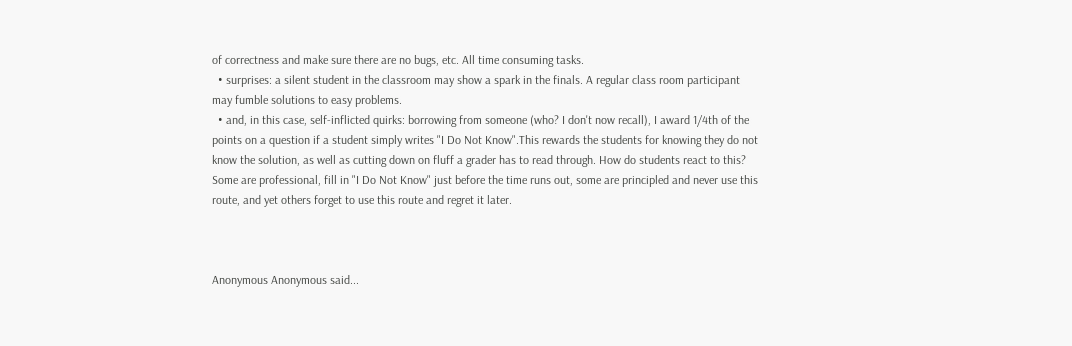of correctness and make sure there are no bugs, etc. All time consuming tasks.
  • surprises: a silent student in the classroom may show a spark in the finals. A regular class room participant may fumble solutions to easy problems.
  • and, in this case, self-inflicted quirks: borrowing from someone (who? I don't now recall), I award 1/4th of the points on a question if a student simply writes "I Do Not Know".This rewards the students for knowing they do not know the solution, as well as cutting down on fluff a grader has to read through. How do students react to this? Some are professional, fill in "I Do Not Know" just before the time runs out, some are principled and never use this route, and yet others forget to use this route and regret it later.



Anonymous Anonymous said...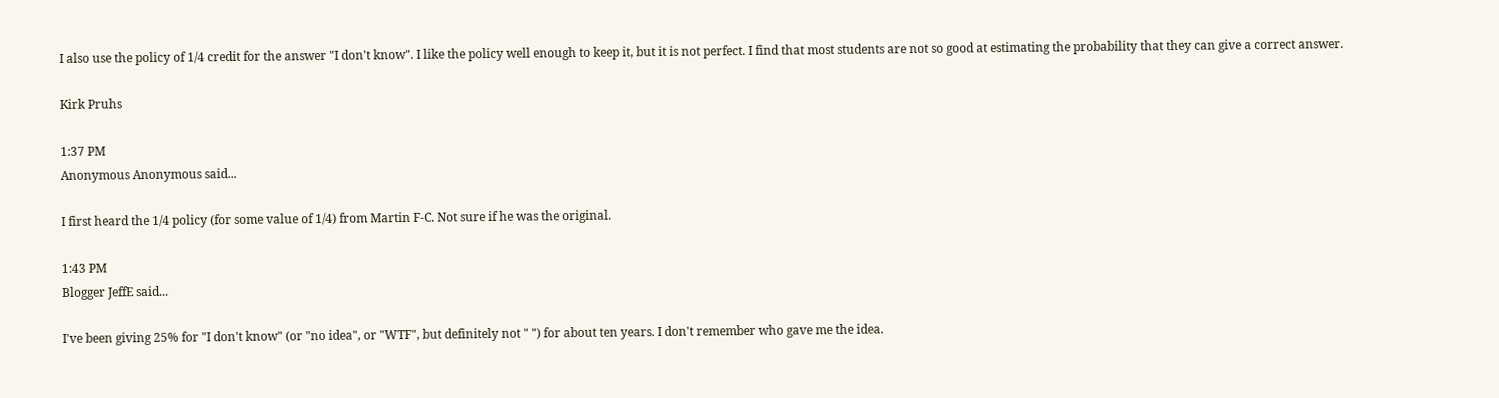I also use the policy of 1/4 credit for the answer "I don't know". I like the policy well enough to keep it, but it is not perfect. I find that most students are not so good at estimating the probability that they can give a correct answer.

Kirk Pruhs

1:37 PM
Anonymous Anonymous said...

I first heard the 1/4 policy (for some value of 1/4) from Martin F-C. Not sure if he was the original.

1:43 PM
Blogger JeffE said...

I've been giving 25% for "I don't know" (or "no idea", or "WTF", but definitely not " ") for about ten years. I don't remember who gave me the idea.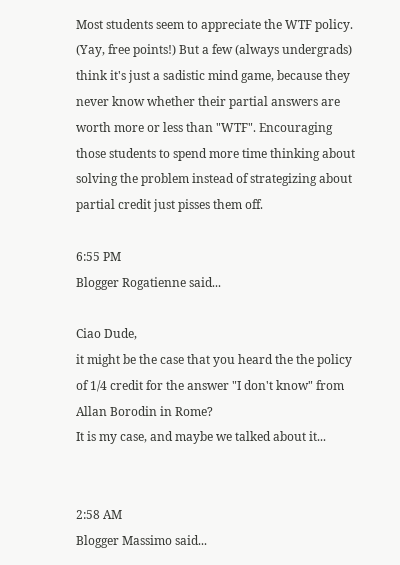Most students seem to appreciate the WTF policy. (Yay, free points!) But a few (always undergrads) think it's just a sadistic mind game, because they never know whether their partial answers are worth more or less than "WTF". Encouraging those students to spend more time thinking about solving the problem instead of strategizing about partial credit just pisses them off.

6:55 PM
Blogger Rogatienne said...

Ciao Dude,
it might be the case that you heard the the policy of 1/4 credit for the answer "I don't know" from Allan Borodin in Rome?
It is my case, and maybe we talked about it...


2:58 AM
Blogger Massimo said...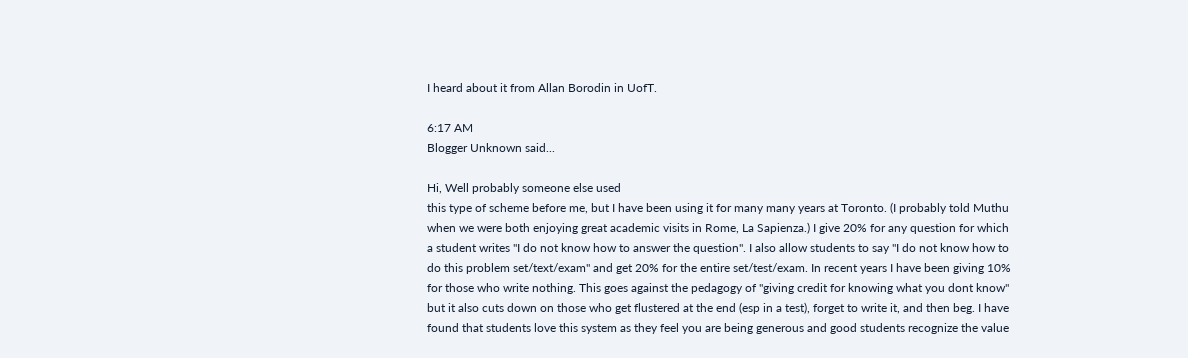I heard about it from Allan Borodin in UofT.

6:17 AM
Blogger Unknown said...

Hi, Well probably someone else used
this type of scheme before me, but I have been using it for many many years at Toronto. (I probably told Muthu when we were both enjoying great academic visits in Rome, La Sapienza.) I give 20% for any question for which a student writes "I do not know how to answer the question". I also allow students to say "I do not know how to do this problem set/text/exam" and get 20% for the entire set/test/exam. In recent years I have been giving 10% for those who write nothing. This goes against the pedagogy of "giving credit for knowing what you dont know" but it also cuts down on those who get flustered at the end (esp in a test), forget to write it, and then beg. I have found that students love this system as they feel you are being generous and good students recognize the value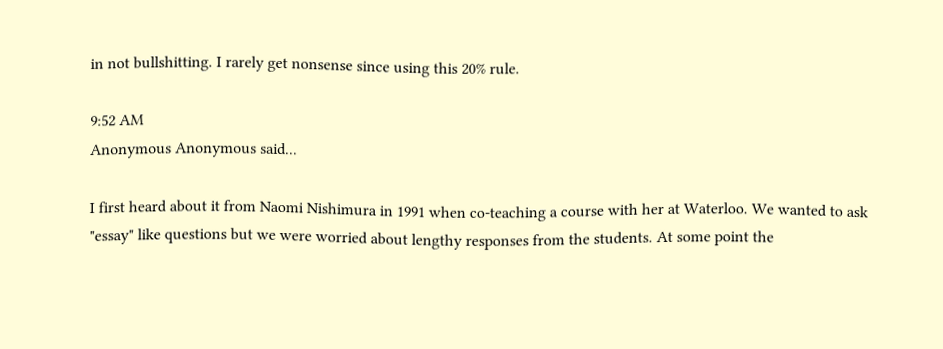in not bullshitting. I rarely get nonsense since using this 20% rule.

9:52 AM
Anonymous Anonymous said...

I first heard about it from Naomi Nishimura in 1991 when co-teaching a course with her at Waterloo. We wanted to ask "essay" like questions but we were worried about lengthy responses from the students. At some point the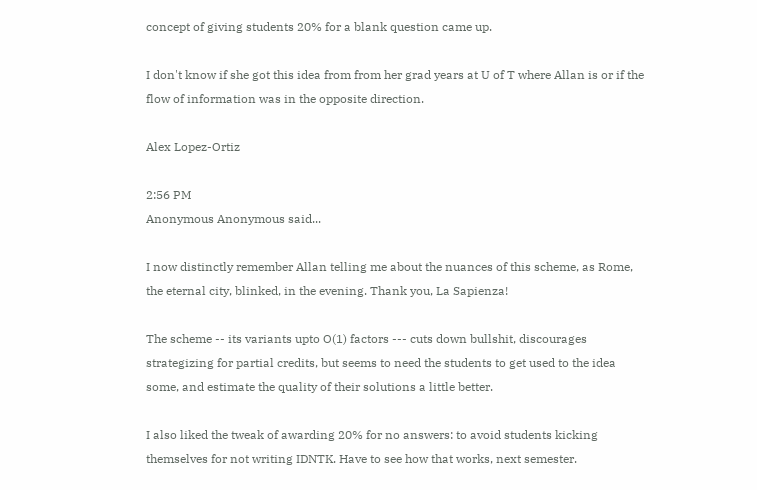concept of giving students 20% for a blank question came up.

I don't know if she got this idea from from her grad years at U of T where Allan is or if the flow of information was in the opposite direction.

Alex Lopez-Ortiz

2:56 PM
Anonymous Anonymous said...

I now distinctly remember Allan telling me about the nuances of this scheme, as Rome, the eternal city, blinked, in the evening. Thank you, La Sapienza!

The scheme -- its variants upto O(1) factors --- cuts down bullshit, discourages strategizing for partial credits, but seems to need the students to get used to the idea some, and estimate the quality of their solutions a little better.

I also liked the tweak of awarding 20% for no answers: to avoid students kicking themselves for not writing IDNTK. Have to see how that works, next semester.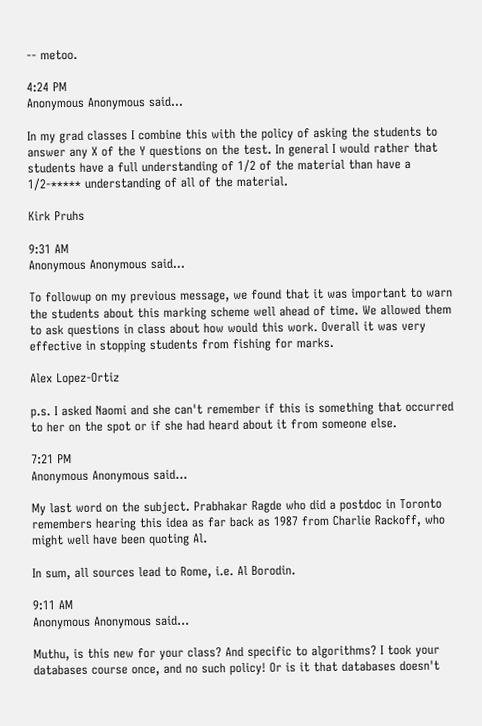-- metoo.

4:24 PM
Anonymous Anonymous said...

In my grad classes I combine this with the policy of asking the students to answer any X of the Y questions on the test. In general I would rather that students have a full understanding of 1/2 of the material than have a 1/2-***** understanding of all of the material.

Kirk Pruhs

9:31 AM
Anonymous Anonymous said...

To followup on my previous message, we found that it was important to warn the students about this marking scheme well ahead of time. We allowed them to ask questions in class about how would this work. Overall it was very effective in stopping students from fishing for marks.

Alex Lopez-Ortiz

p.s. I asked Naomi and she can't remember if this is something that occurred to her on the spot or if she had heard about it from someone else.

7:21 PM
Anonymous Anonymous said...

My last word on the subject. Prabhakar Ragde who did a postdoc in Toronto remembers hearing this idea as far back as 1987 from Charlie Rackoff, who might well have been quoting Al.

In sum, all sources lead to Rome, i.e. Al Borodin.

9:11 AM
Anonymous Anonymous said...

Muthu, is this new for your class? And specific to algorithms? I took your databases course once, and no such policy! Or is it that databases doesn't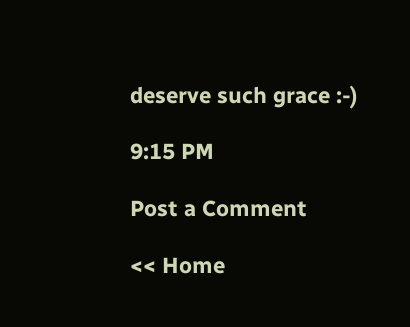deserve such grace :-)

9:15 PM

Post a Comment

<< Home